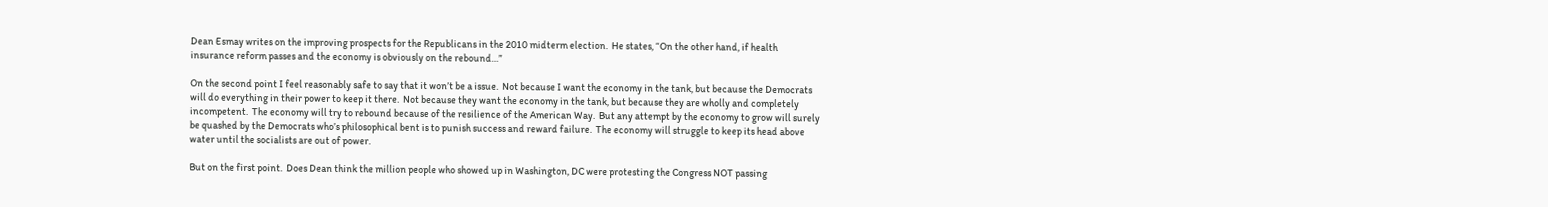Dean Esmay writes on the improving prospects for the Republicans in the 2010 midterm election.  He states, “On the other hand, if health insurance reform passes and the economy is obviously on the rebound…”

On the second point I feel reasonably safe to say that it won’t be a issue.  Not because I want the economy in the tank, but because the Democrats will do everything in their power to keep it there.  Not because they want the economy in the tank, but because they are wholly and completely incompetent.  The economy will try to rebound because of the resilience of the American Way.  But any attempt by the economy to grow will surely be quashed by the Democrats who’s philosophical bent is to punish success and reward failure.  The economy will struggle to keep its head above water until the socialists are out of power.

But on the first point.  Does Dean think the million people who showed up in Washington, DC were protesting the Congress NOT passing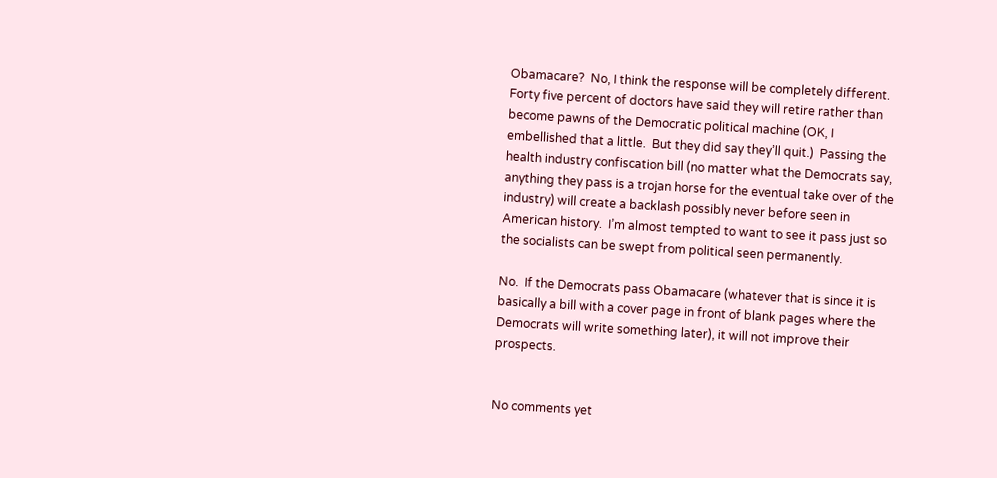Obamacare?  No, I think the response will be completely different.  Forty five percent of doctors have said they will retire rather than become pawns of the Democratic political machine (OK, I embellished that a little.  But they did say they’ll quit.)  Passing the health industry confiscation bill (no matter what the Democrats say, anything they pass is a trojan horse for the eventual take over of the industry) will create a backlash possibly never before seen in American history.  I’m almost tempted to want to see it pass just so the socialists can be swept from political seen permanently.

No.  If the Democrats pass Obamacare (whatever that is since it is basically a bill with a cover page in front of blank pages where the Democrats will write something later), it will not improve their prospects.


No comments yet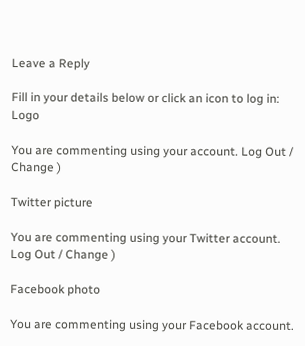Leave a Reply

Fill in your details below or click an icon to log in: Logo

You are commenting using your account. Log Out / Change )

Twitter picture

You are commenting using your Twitter account. Log Out / Change )

Facebook photo

You are commenting using your Facebook account.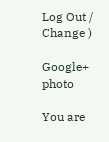Log Out / Change )

Google+ photo

You are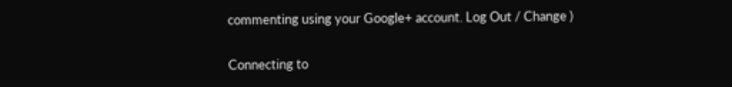commenting using your Google+ account. Log Out / Change )

Connecting to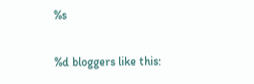%s

%d bloggers like this: